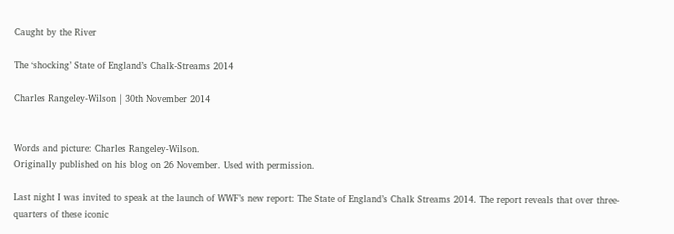Caught by the River

The ‘shocking’ State of England’s Chalk-Streams 2014

Charles Rangeley-Wilson | 30th November 2014


Words and picture: Charles Rangeley-Wilson.
Originally published on his blog on 26 November. Used with permission.

Last night I was invited to speak at the launch of WWF’s new report: The State of England’s Chalk Streams 2014. The report reveals that over three-quarters of these iconic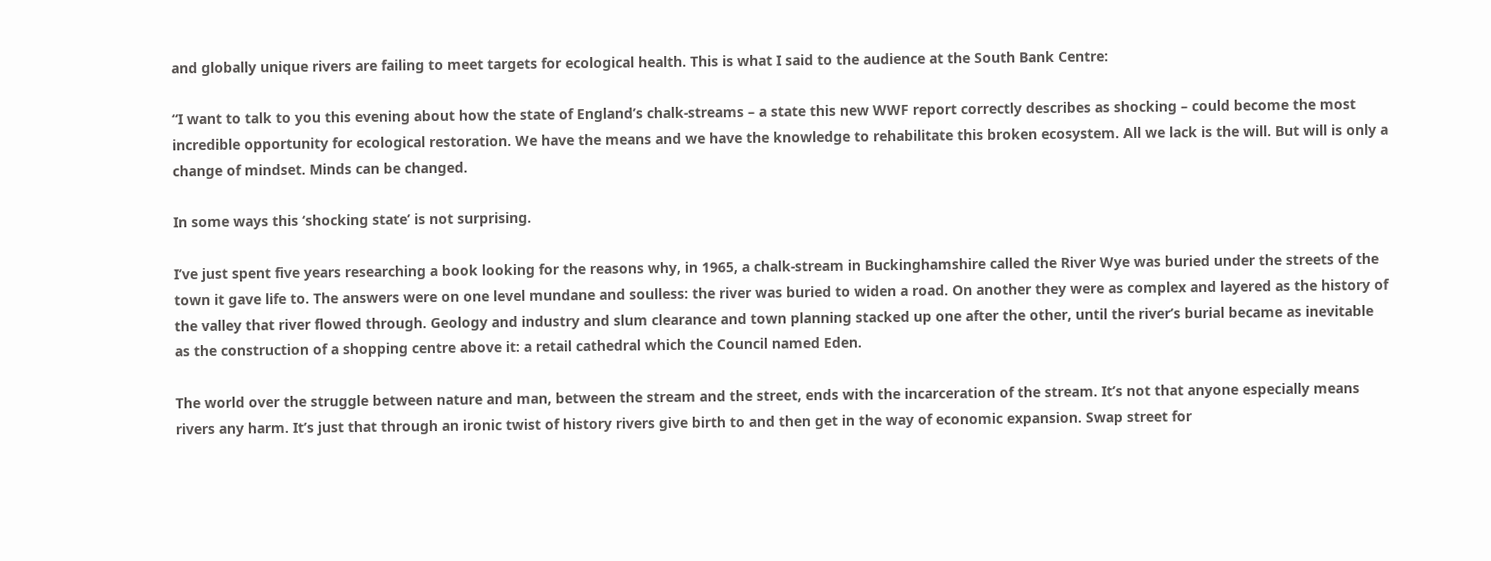and globally unique rivers are failing to meet targets for ecological health. This is what I said to the audience at the South Bank Centre:

“I want to talk to you this evening about how the state of England’s chalk-streams – a state this new WWF report correctly describes as shocking – could become the most incredible opportunity for ecological restoration. We have the means and we have the knowledge to rehabilitate this broken ecosystem. All we lack is the will. But will is only a change of mindset. Minds can be changed.

In some ways this ‘shocking state’ is not surprising.

I’ve just spent five years researching a book looking for the reasons why, in 1965, a chalk-stream in Buckinghamshire called the River Wye was buried under the streets of the town it gave life to. The answers were on one level mundane and soulless: the river was buried to widen a road. On another they were as complex and layered as the history of the valley that river flowed through. Geology and industry and slum clearance and town planning stacked up one after the other, until the river’s burial became as inevitable as the construction of a shopping centre above it: a retail cathedral which the Council named Eden.

The world over the struggle between nature and man, between the stream and the street, ends with the incarceration of the stream. It’s not that anyone especially means rivers any harm. It’s just that through an ironic twist of history rivers give birth to and then get in the way of economic expansion. Swap street for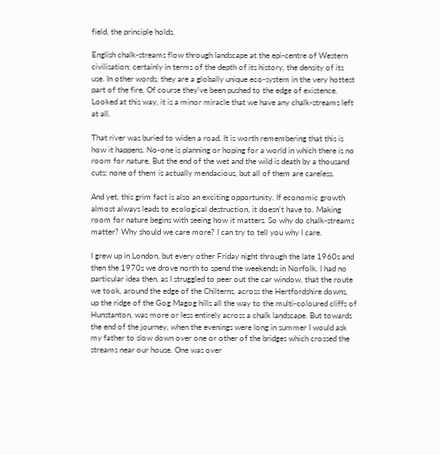field, the principle holds.

English chalk-streams flow through landscape at the epi-centre of Western civilisation: certainly in terms of the depth of its history, the density of its use. In other words, they are a globally unique eco-system in the very hottest part of the fire. Of course they’ve been pushed to the edge of existence. Looked at this way, it is a minor miracle that we have any chalk-streams left at all.

That river was buried to widen a road. It is worth remembering that this is how it happens. No-one is planning or hoping for a world in which there is no room for nature. But the end of the wet and the wild is death by a thousand cuts: none of them is actually mendacious, but all of them are careless.

And yet, this grim fact is also an exciting opportunity. If economic growth almost always leads to ecological destruction, it doesn’t have to. Making room for nature begins with seeing how it matters. So why do chalk-streams matter? Why should we care more? I can try to tell you why I care.

I grew up in London, but every other Friday night through the late 1960s and then the 1970s we drove north to spend the weekends in Norfolk. I had no particular idea then, as I struggled to peer out the car window, that the route we took, around the edge of the Chilterns, across the Hertfordshire downs, up the ridge of the Gog Magog hills all the way to the multi-coloured cliffs of Hunstanton, was more or less entirely across a chalk landscape. But towards the end of the journey, when the evenings were long in summer I would ask my father to slow down over one or other of the bridges which crossed the streams near our house. One was over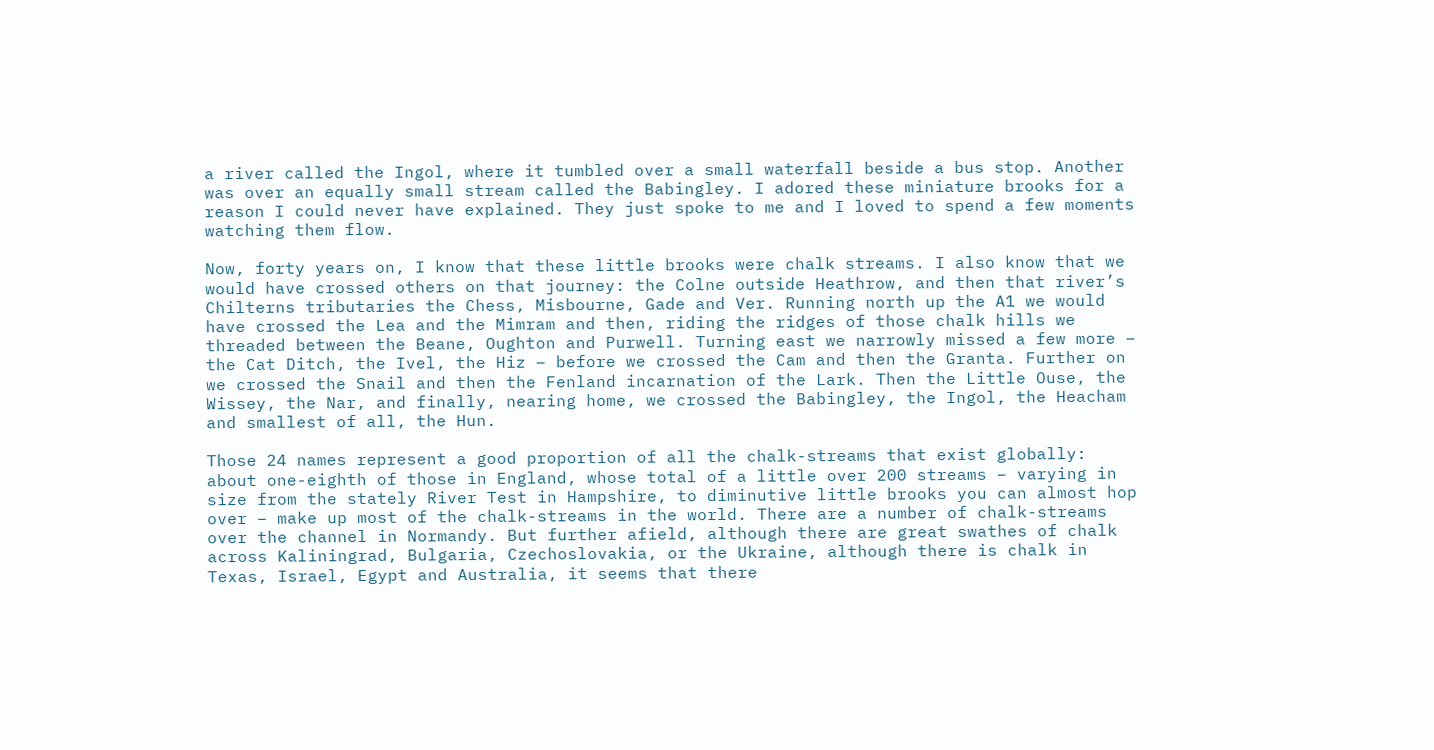a river called the Ingol, where it tumbled over a small waterfall beside a bus stop. Another was over an equally small stream called the Babingley. I adored these miniature brooks for a reason I could never have explained. They just spoke to me and I loved to spend a few moments watching them flow.

Now, forty years on, I know that these little brooks were chalk streams. I also know that we would have crossed others on that journey: the Colne outside Heathrow, and then that river’s Chilterns tributaries the Chess, Misbourne, Gade and Ver. Running north up the A1 we would have crossed the Lea and the Mimram and then, riding the ridges of those chalk hills we threaded between the Beane, Oughton and Purwell. Turning east we narrowly missed a few more – the Cat Ditch, the Ivel, the Hiz – before we crossed the Cam and then the Granta. Further on we crossed the Snail and then the Fenland incarnation of the Lark. Then the Little Ouse, the Wissey, the Nar, and finally, nearing home, we crossed the Babingley, the Ingol, the Heacham and smallest of all, the Hun.

Those 24 names represent a good proportion of all the chalk-streams that exist globally: about one-eighth of those in England, whose total of a little over 200 streams – varying in size from the stately River Test in Hampshire, to diminutive little brooks you can almost hop over – make up most of the chalk-streams in the world. There are a number of chalk-streams over the channel in Normandy. But further afield, although there are great swathes of chalk across Kaliningrad, Bulgaria, Czechoslovakia, or the Ukraine, although there is chalk in Texas, Israel, Egypt and Australia, it seems that there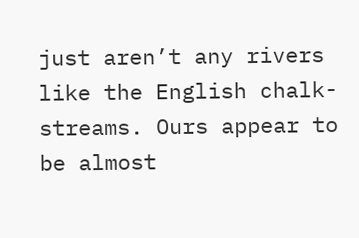just aren’t any rivers like the English chalk-streams. Ours appear to be almost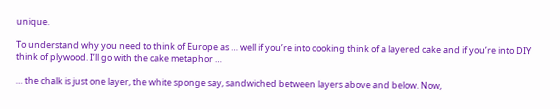unique.

To understand why you need to think of Europe as … well if you’re into cooking think of a layered cake and if you’re into DIY think of plywood. I’ll go with the cake metaphor …

… the chalk is just one layer, the white sponge say, sandwiched between layers above and below. Now,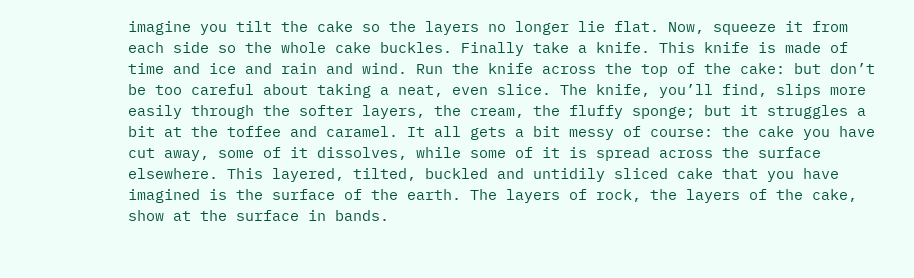imagine you tilt the cake so the layers no longer lie flat. Now, squeeze it from each side so the whole cake buckles. Finally take a knife. This knife is made of time and ice and rain and wind. Run the knife across the top of the cake: but don’t be too careful about taking a neat, even slice. The knife, you’ll find, slips more easily through the softer layers, the cream, the fluffy sponge; but it struggles a bit at the toffee and caramel. It all gets a bit messy of course: the cake you have cut away, some of it dissolves, while some of it is spread across the surface elsewhere. This layered, tilted, buckled and untidily sliced cake that you have imagined is the surface of the earth. The layers of rock, the layers of the cake, show at the surface in bands.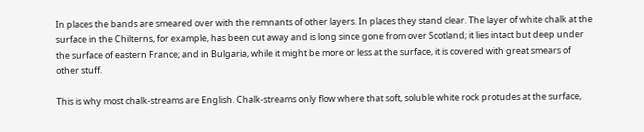In places the bands are smeared over with the remnants of other layers. In places they stand clear. The layer of white chalk at the surface in the Chilterns, for example, has been cut away and is long since gone from over Scotland; it lies intact but deep under the surface of eastern France; and in Bulgaria, while it might be more or less at the surface, it is covered with great smears of other stuff.

This is why most chalk-streams are English. Chalk-streams only flow where that soft, soluble white rock protudes at the surface,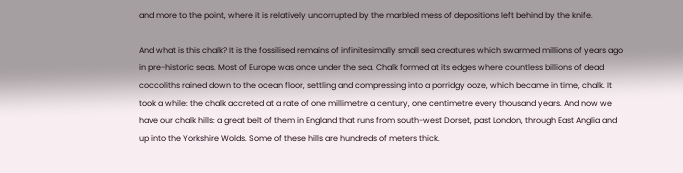and more to the point, where it is relatively uncorrupted by the marbled mess of depositions left behind by the knife.

And what is this chalk? It is the fossilised remains of infinitesimally small sea creatures which swarmed millions of years ago in pre-historic seas. Most of Europe was once under the sea. Chalk formed at its edges where countless billions of dead coccoliths rained down to the ocean floor, settling and compressing into a porridgy ooze, which became in time, chalk. It took a while: the chalk accreted at a rate of one millimetre a century, one centimetre every thousand years. And now we have our chalk hills: a great belt of them in England that runs from south-west Dorset, past London, through East Anglia and up into the Yorkshire Wolds. Some of these hills are hundreds of meters thick.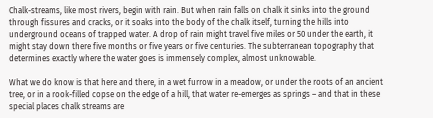Chalk-streams, like most rivers, begin with rain. But when rain falls on chalk it sinks into the ground through fissures and cracks, or it soaks into the body of the chalk itself, turning the hills into underground oceans of trapped water. A drop of rain might travel five miles or 50 under the earth, it might stay down there five months or five years or five centuries. The subterranean topography that determines exactly where the water goes is immensely complex, almost unknowable.

What we do know is that here and there, in a wet furrow in a meadow, or under the roots of an ancient tree, or in a rook-filled copse on the edge of a hill, that water re-emerges as springs – and that in these special places chalk streams are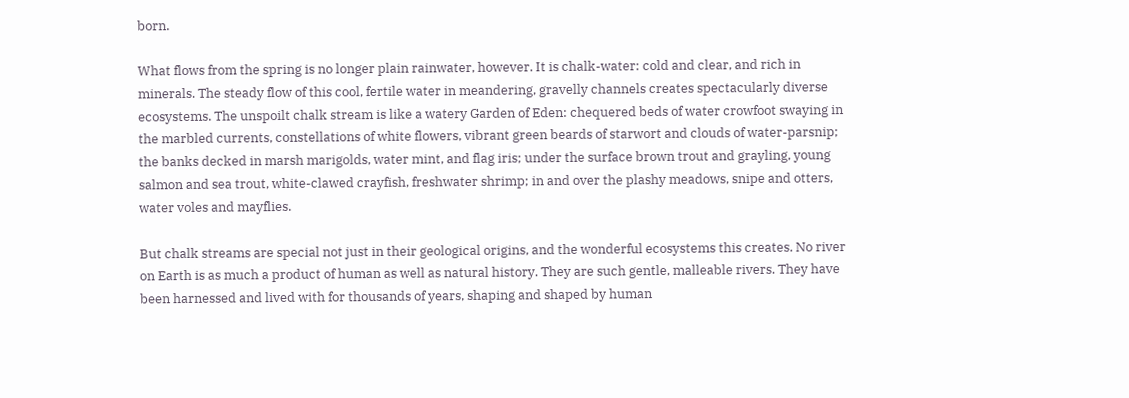born.

What flows from the spring is no longer plain rainwater, however. It is chalk-water: cold and clear, and rich in minerals. The steady flow of this cool, fertile water in meandering, gravelly channels creates spectacularly diverse ecosystems. The unspoilt chalk stream is like a watery Garden of Eden: chequered beds of water crowfoot swaying in the marbled currents, constellations of white flowers, vibrant green beards of starwort and clouds of water-parsnip; the banks decked in marsh marigolds, water mint, and flag iris; under the surface brown trout and grayling, young salmon and sea trout, white-clawed crayfish, freshwater shrimp; in and over the plashy meadows, snipe and otters, water voles and mayflies.

But chalk streams are special not just in their geological origins, and the wonderful ecosystems this creates. No river on Earth is as much a product of human as well as natural history. They are such gentle, malleable rivers. They have been harnessed and lived with for thousands of years, shaping and shaped by human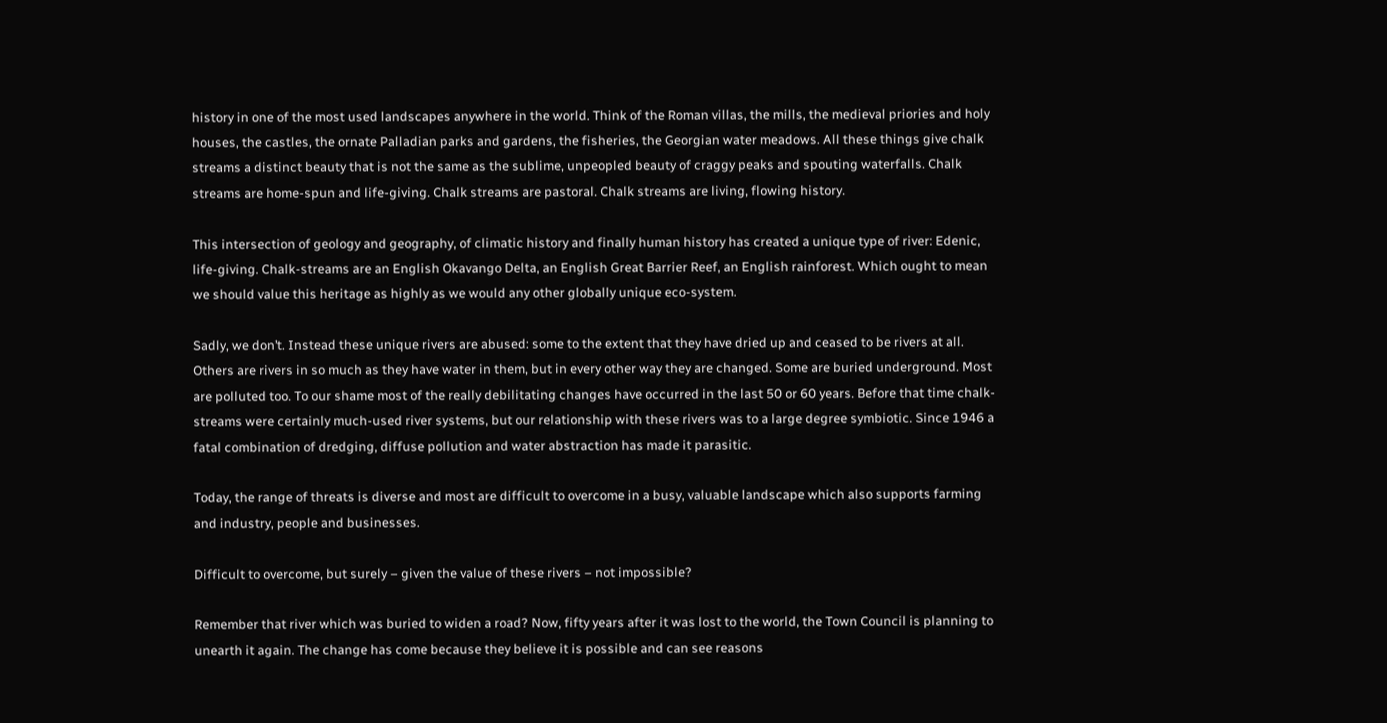history in one of the most used landscapes anywhere in the world. Think of the Roman villas, the mills, the medieval priories and holy houses, the castles, the ornate Palladian parks and gardens, the fisheries, the Georgian water meadows. All these things give chalk streams a distinct beauty that is not the same as the sublime, unpeopled beauty of craggy peaks and spouting waterfalls. Chalk streams are home-spun and life-giving. Chalk streams are pastoral. Chalk streams are living, flowing history.

This intersection of geology and geography, of climatic history and finally human history has created a unique type of river: Edenic, life-giving. Chalk-streams are an English Okavango Delta, an English Great Barrier Reef, an English rainforest. Which ought to mean we should value this heritage as highly as we would any other globally unique eco-system.

Sadly, we don’t. Instead these unique rivers are abused: some to the extent that they have dried up and ceased to be rivers at all. Others are rivers in so much as they have water in them, but in every other way they are changed. Some are buried underground. Most are polluted too. To our shame most of the really debilitating changes have occurred in the last 50 or 60 years. Before that time chalk-streams were certainly much-used river systems, but our relationship with these rivers was to a large degree symbiotic. Since 1946 a fatal combination of dredging, diffuse pollution and water abstraction has made it parasitic.

Today, the range of threats is diverse and most are difficult to overcome in a busy, valuable landscape which also supports farming and industry, people and businesses.

Difficult to overcome, but surely – given the value of these rivers – not impossible?

Remember that river which was buried to widen a road? Now, fifty years after it was lost to the world, the Town Council is planning to unearth it again. The change has come because they believe it is possible and can see reasons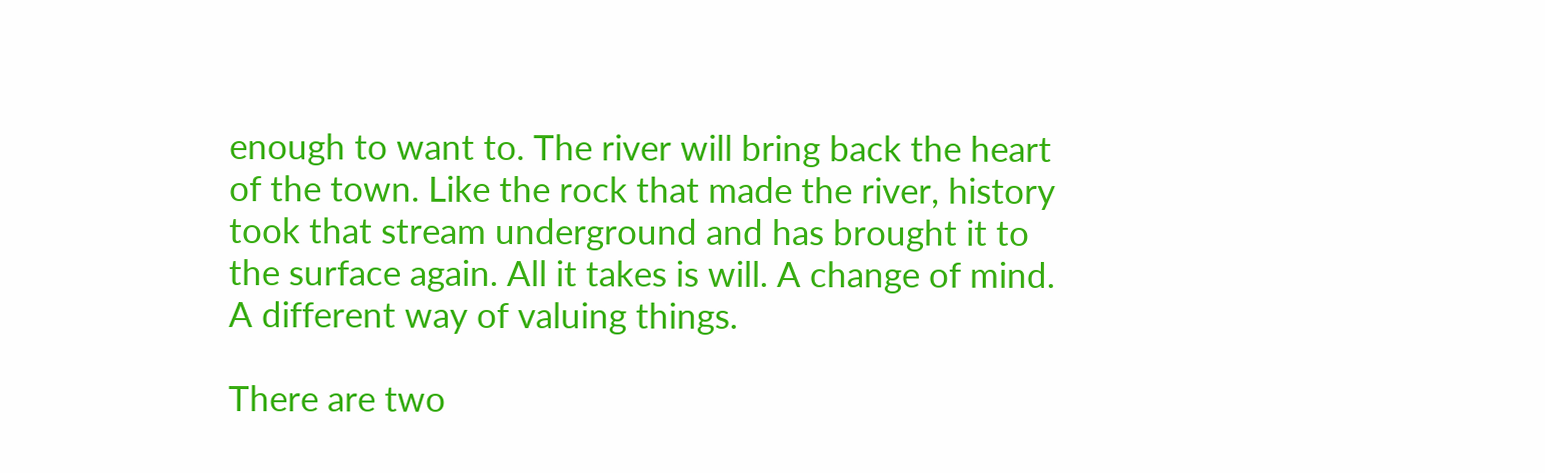enough to want to. The river will bring back the heart of the town. Like the rock that made the river, history took that stream underground and has brought it to the surface again. All it takes is will. A change of mind. A different way of valuing things.

There are two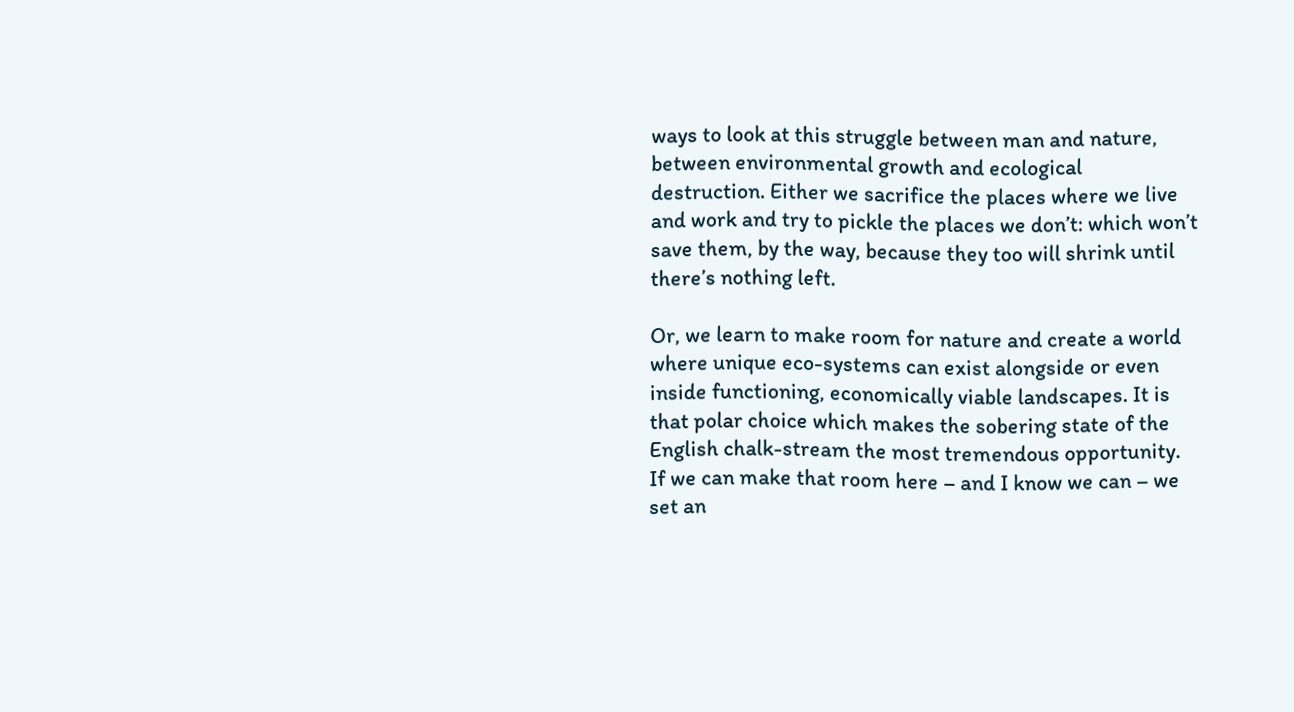ways to look at this struggle between man and nature, between environmental growth and ecological destruction. Either we sacrifice the places where we live and work and try to pickle the places we don’t: which won’t save them, by the way, because they too will shrink until there’s nothing left.

Or, we learn to make room for nature and create a world where unique eco-systems can exist alongside or even inside functioning, economically viable landscapes. It is that polar choice which makes the sobering state of the English chalk-stream the most tremendous opportunity. If we can make that room here – and I know we can – we set an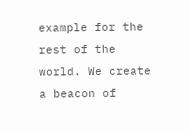example for the rest of the world. We create a beacon of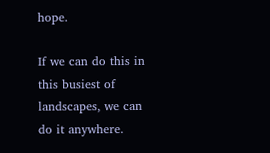hope.

If we can do this in this busiest of landscapes, we can do it anywhere.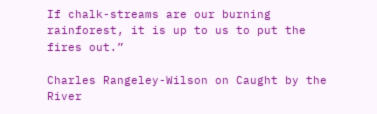If chalk-streams are our burning rainforest, it is up to us to put the fires out.”

Charles Rangeley-Wilson on Caught by the River